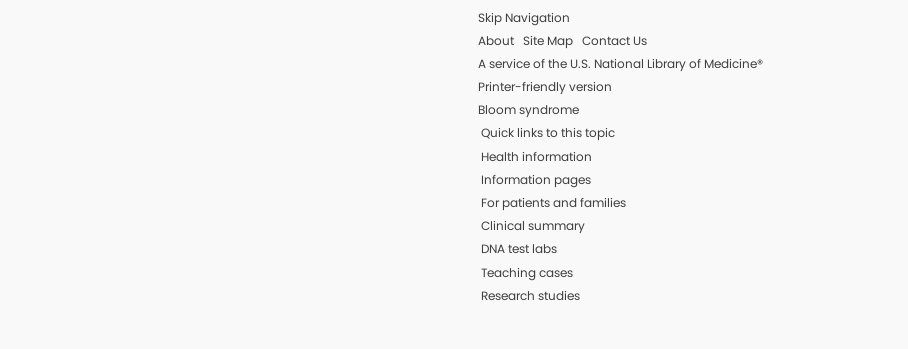Skip Navigation
About   Site Map   Contact Us
A service of the U.S. National Library of Medicine®
Printer-friendly version
Bloom syndrome
 Quick links to this topic
 Health information
 Information pages
 For patients and families
 Clinical summary
 DNA test labs
 Teaching cases
 Research studies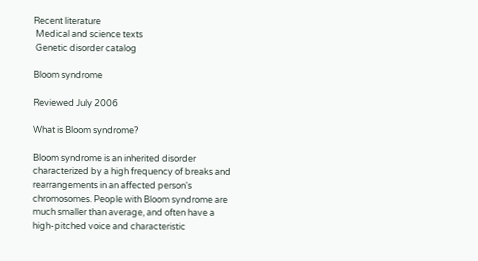Recent literature
 Medical and science texts
 Genetic disorder catalog

Bloom syndrome

Reviewed July 2006

What is Bloom syndrome?

Bloom syndrome is an inherited disorder characterized by a high frequency of breaks and rearrangements in an affected person's chromosomes. People with Bloom syndrome are much smaller than average, and often have a high-pitched voice and characteristic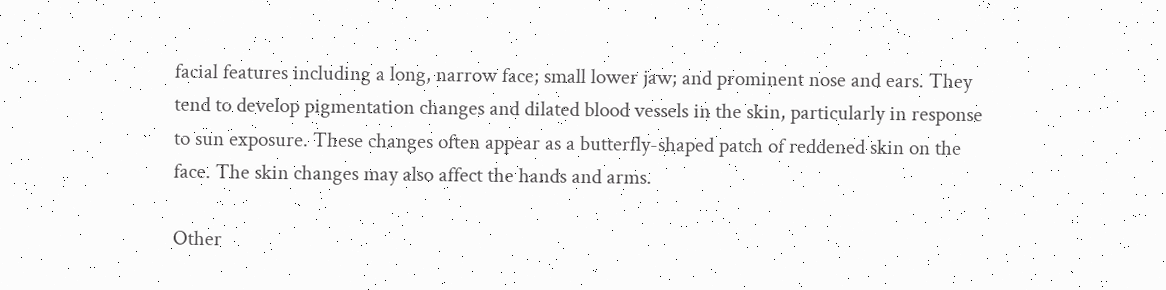facial features including a long, narrow face; small lower jaw; and prominent nose and ears. They tend to develop pigmentation changes and dilated blood vessels in the skin, particularly in response to sun exposure. These changes often appear as a butterfly-shaped patch of reddened skin on the face. The skin changes may also affect the hands and arms.

Other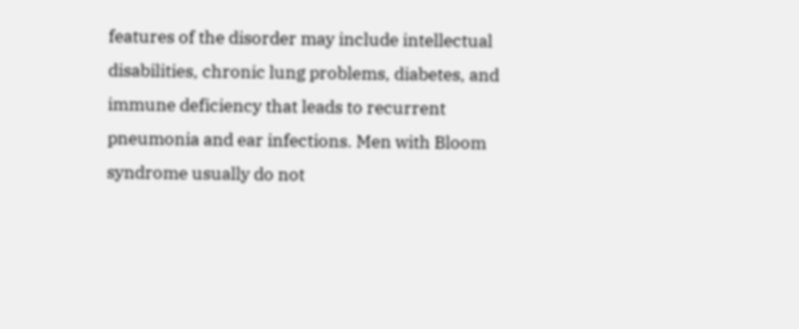features of the disorder may include intellectual disabilities, chronic lung problems, diabetes, and immune deficiency that leads to recurrent pneumonia and ear infections. Men with Bloom syndrome usually do not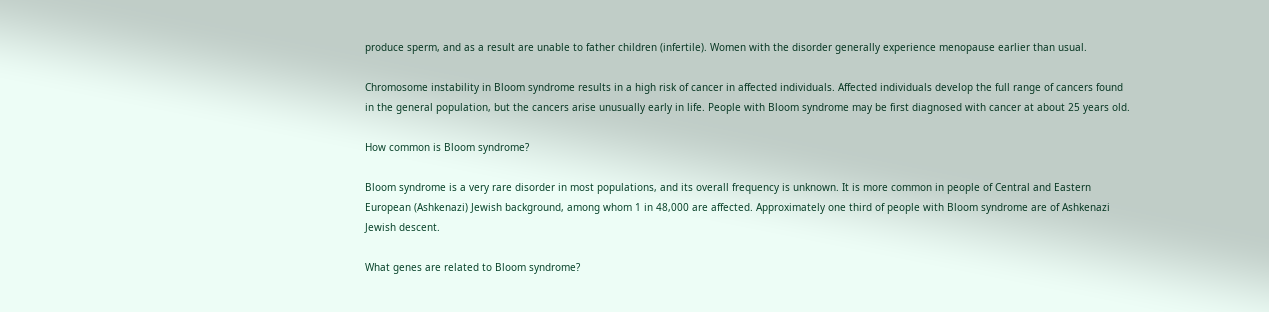produce sperm, and as a result are unable to father children (infertile). Women with the disorder generally experience menopause earlier than usual.

Chromosome instability in Bloom syndrome results in a high risk of cancer in affected individuals. Affected individuals develop the full range of cancers found in the general population, but the cancers arise unusually early in life. People with Bloom syndrome may be first diagnosed with cancer at about 25 years old.

How common is Bloom syndrome?

Bloom syndrome is a very rare disorder in most populations, and its overall frequency is unknown. It is more common in people of Central and Eastern European (Ashkenazi) Jewish background, among whom 1 in 48,000 are affected. Approximately one third of people with Bloom syndrome are of Ashkenazi Jewish descent.

What genes are related to Bloom syndrome?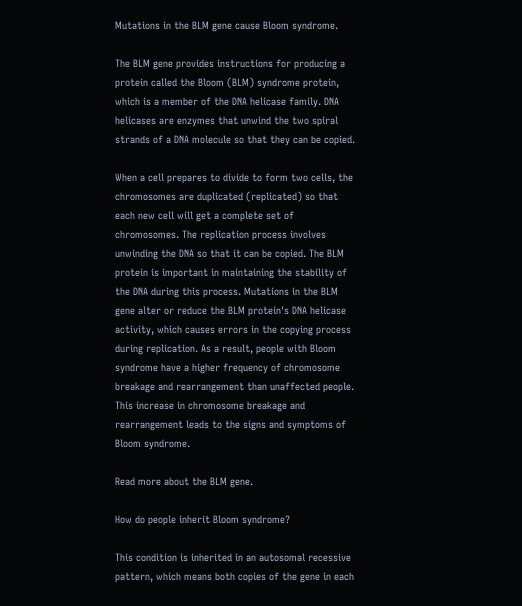Mutations in the BLM gene cause Bloom syndrome.

The BLM gene provides instructions for producing a protein called the Bloom (BLM) syndrome protein, which is a member of the DNA helicase family. DNA helicases are enzymes that unwind the two spiral strands of a DNA molecule so that they can be copied.

When a cell prepares to divide to form two cells, the chromosomes are duplicated (replicated) so that each new cell will get a complete set of chromosomes. The replication process involves unwinding the DNA so that it can be copied. The BLM protein is important in maintaining the stability of the DNA during this process. Mutations in the BLM gene alter or reduce the BLM protein's DNA helicase activity, which causes errors in the copying process during replication. As a result, people with Bloom syndrome have a higher frequency of chromosome breakage and rearrangement than unaffected people. This increase in chromosome breakage and rearrangement leads to the signs and symptoms of Bloom syndrome.

Read more about the BLM gene.

How do people inherit Bloom syndrome?

This condition is inherited in an autosomal recessive pattern, which means both copies of the gene in each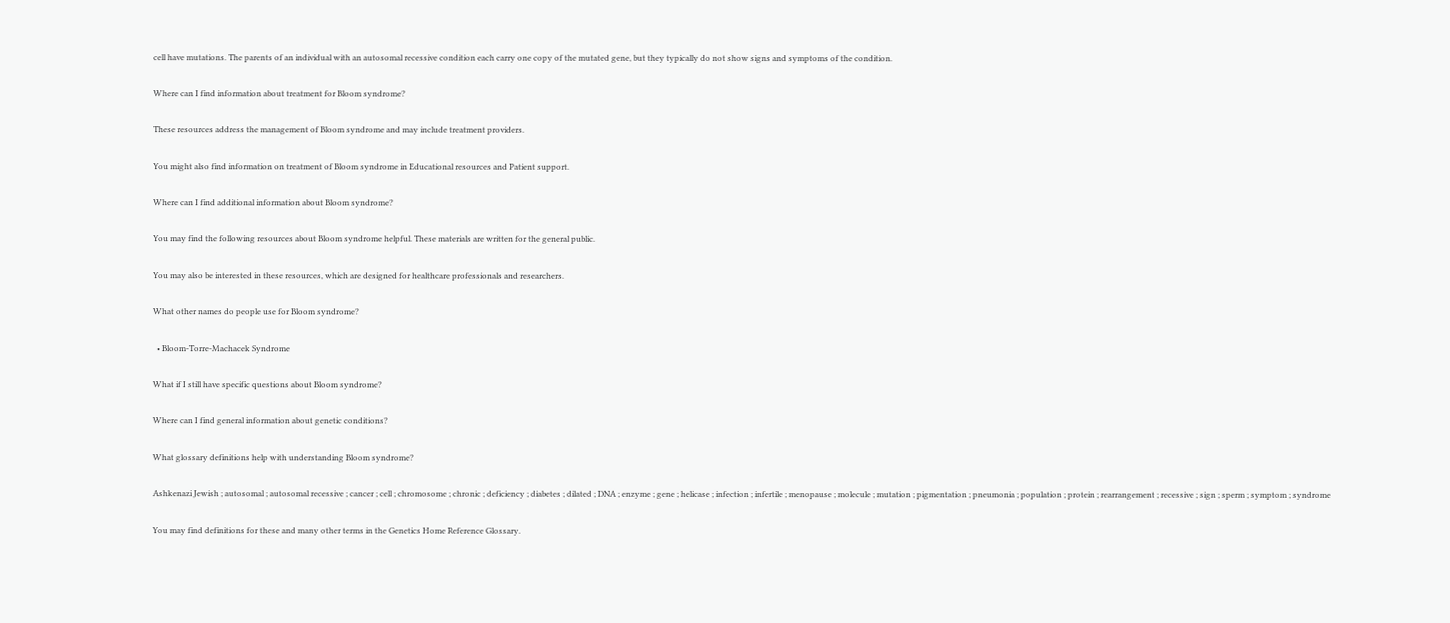cell have mutations. The parents of an individual with an autosomal recessive condition each carry one copy of the mutated gene, but they typically do not show signs and symptoms of the condition.

Where can I find information about treatment for Bloom syndrome?

These resources address the management of Bloom syndrome and may include treatment providers.

You might also find information on treatment of Bloom syndrome in Educational resources and Patient support.

Where can I find additional information about Bloom syndrome?

You may find the following resources about Bloom syndrome helpful. These materials are written for the general public.

You may also be interested in these resources, which are designed for healthcare professionals and researchers.

What other names do people use for Bloom syndrome?

  • Bloom-Torre-Machacek Syndrome

What if I still have specific questions about Bloom syndrome?

Where can I find general information about genetic conditions?

What glossary definitions help with understanding Bloom syndrome?

Ashkenazi Jewish ; autosomal ; autosomal recessive ; cancer ; cell ; chromosome ; chronic ; deficiency ; diabetes ; dilated ; DNA ; enzyme ; gene ; helicase ; infection ; infertile ; menopause ; molecule ; mutation ; pigmentation ; pneumonia ; population ; protein ; rearrangement ; recessive ; sign ; sperm ; symptom ; syndrome

You may find definitions for these and many other terms in the Genetics Home Reference Glossary.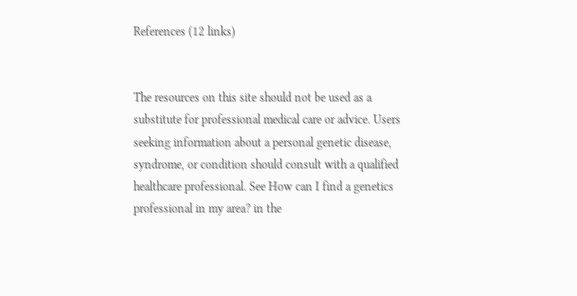References (12 links)


The resources on this site should not be used as a substitute for professional medical care or advice. Users seeking information about a personal genetic disease, syndrome, or condition should consult with a qualified healthcare professional. See How can I find a genetics professional in my area? in the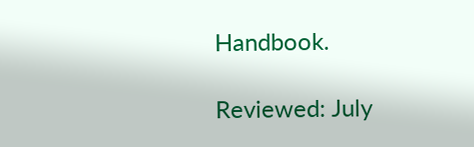Handbook.

Reviewed: July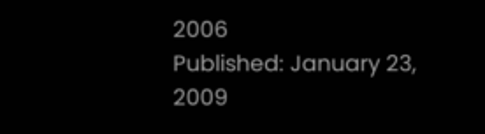2006
Published: January 23, 2009